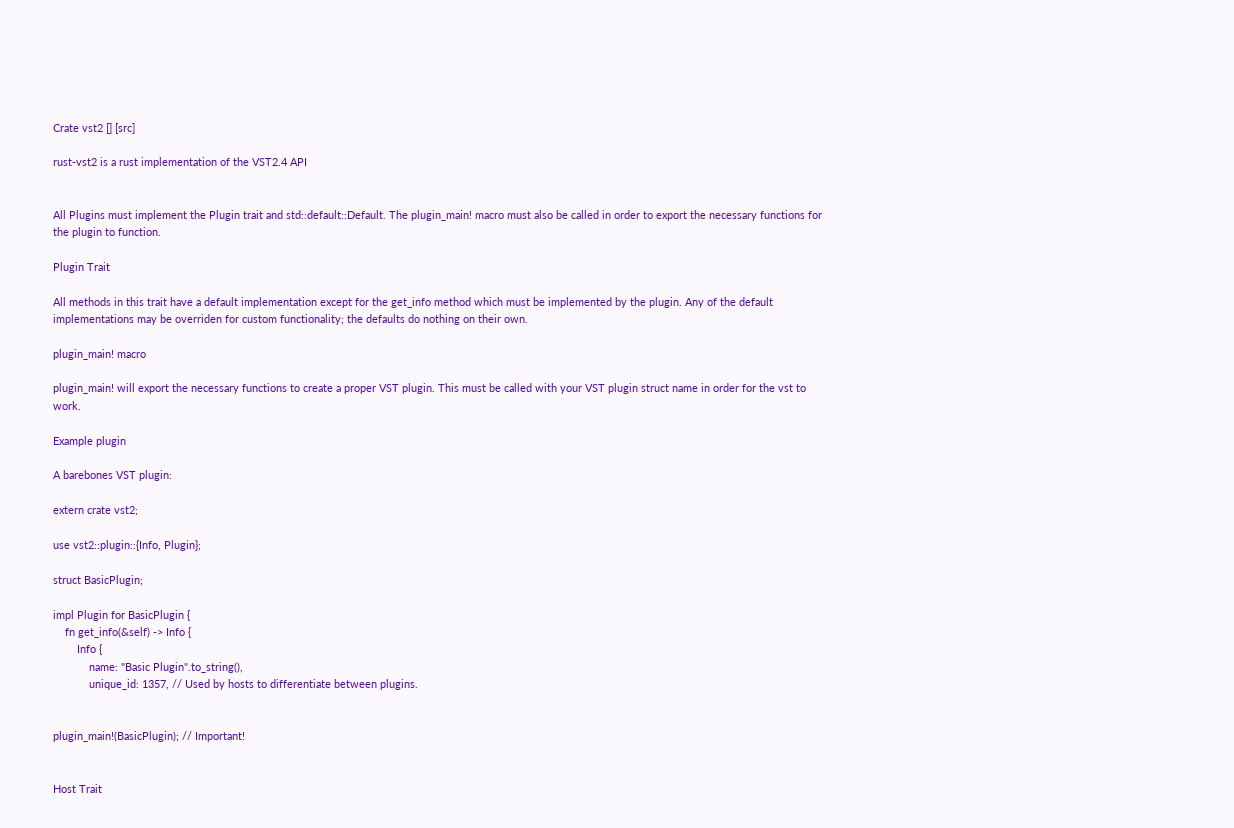Crate vst2 [] [src]

rust-vst2 is a rust implementation of the VST2.4 API


All Plugins must implement the Plugin trait and std::default::Default. The plugin_main! macro must also be called in order to export the necessary functions for the plugin to function.

Plugin Trait

All methods in this trait have a default implementation except for the get_info method which must be implemented by the plugin. Any of the default implementations may be overriden for custom functionality; the defaults do nothing on their own.

plugin_main! macro

plugin_main! will export the necessary functions to create a proper VST plugin. This must be called with your VST plugin struct name in order for the vst to work.

Example plugin

A barebones VST plugin:

extern crate vst2;

use vst2::plugin::{Info, Plugin};

struct BasicPlugin;

impl Plugin for BasicPlugin {
    fn get_info(&self) -> Info {
        Info {
            name: "Basic Plugin".to_string(),
            unique_id: 1357, // Used by hosts to differentiate between plugins.


plugin_main!(BasicPlugin); // Important!


Host Trait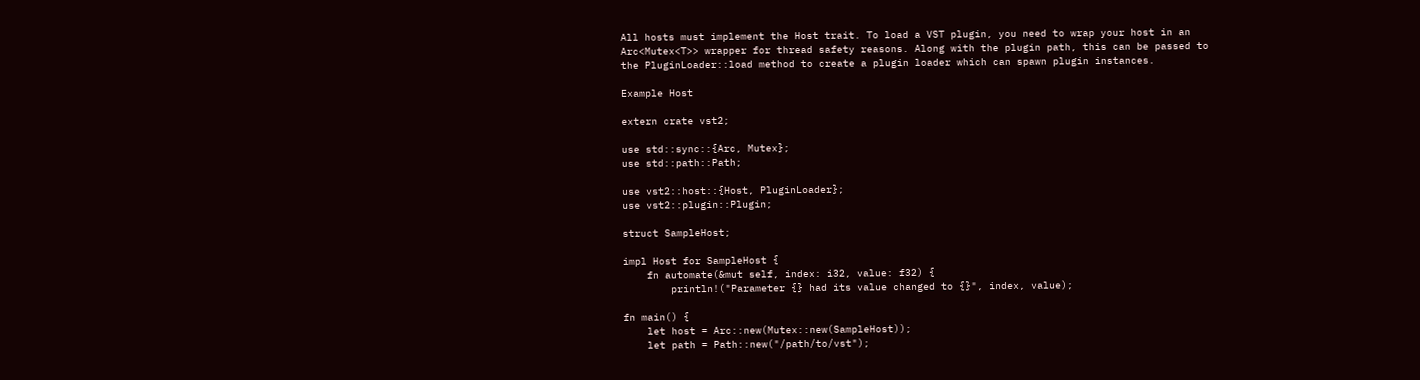All hosts must implement the Host trait. To load a VST plugin, you need to wrap your host in an Arc<Mutex<T>> wrapper for thread safety reasons. Along with the plugin path, this can be passed to the PluginLoader::load method to create a plugin loader which can spawn plugin instances.

Example Host

extern crate vst2;

use std::sync::{Arc, Mutex};
use std::path::Path;

use vst2::host::{Host, PluginLoader};
use vst2::plugin::Plugin;

struct SampleHost;

impl Host for SampleHost {
    fn automate(&mut self, index: i32, value: f32) {
        println!("Parameter {} had its value changed to {}", index, value);

fn main() {
    let host = Arc::new(Mutex::new(SampleHost));
    let path = Path::new("/path/to/vst");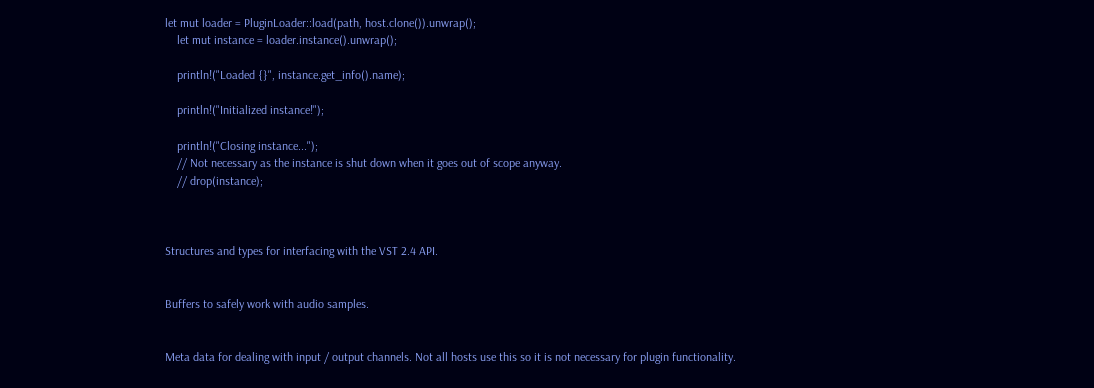let mut loader = PluginLoader::load(path, host.clone()).unwrap();
    let mut instance = loader.instance().unwrap();

    println!("Loaded {}", instance.get_info().name);

    println!("Initialized instance!");

    println!("Closing instance...");
    // Not necessary as the instance is shut down when it goes out of scope anyway.
    // drop(instance);



Structures and types for interfacing with the VST 2.4 API.


Buffers to safely work with audio samples.


Meta data for dealing with input / output channels. Not all hosts use this so it is not necessary for plugin functionality.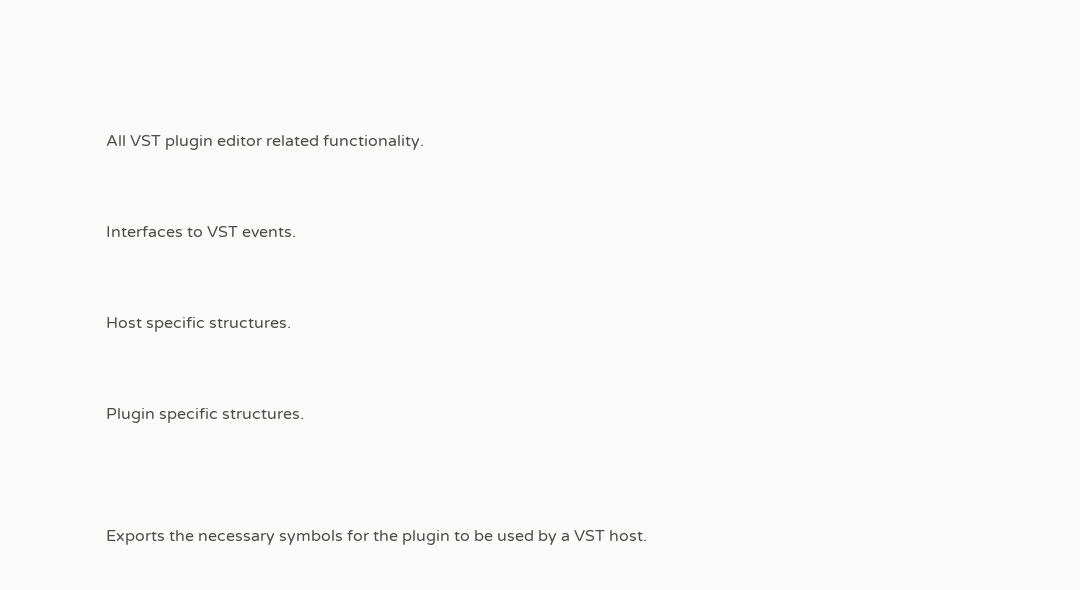All VST plugin editor related functionality.


Interfaces to VST events.


Host specific structures.


Plugin specific structures.



Exports the necessary symbols for the plugin to be used by a VST host.